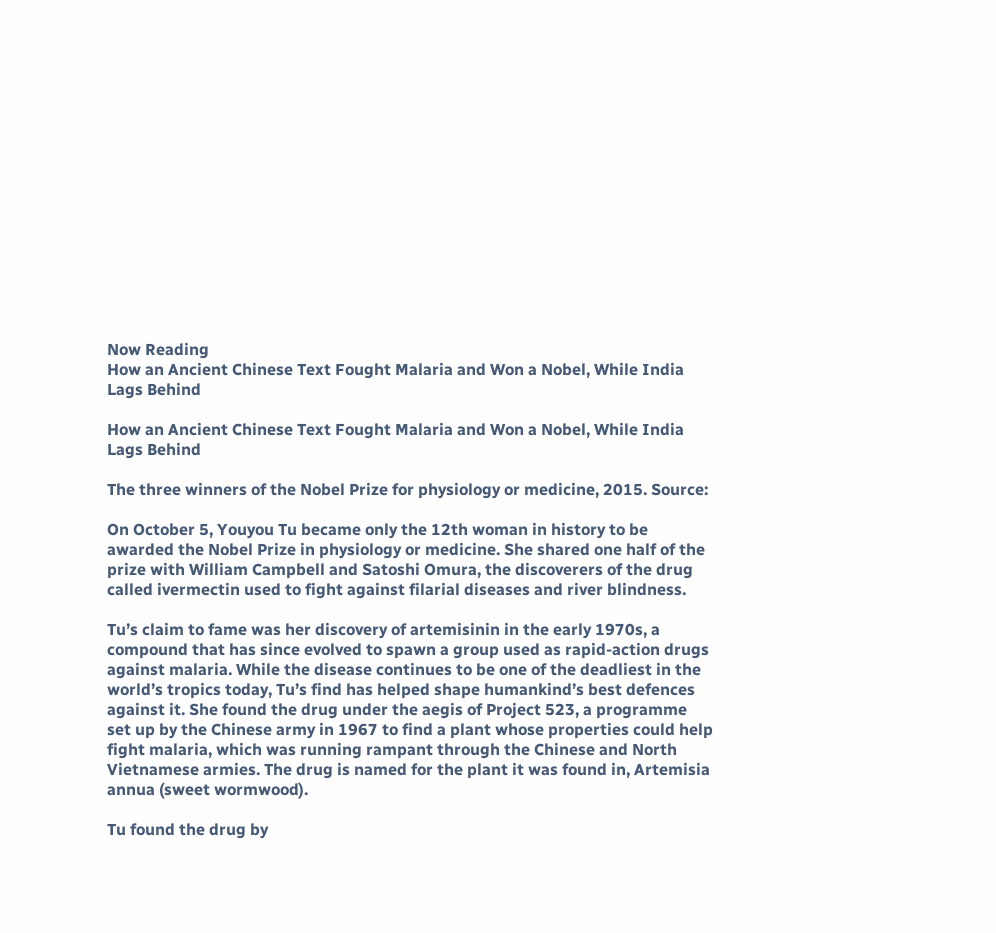Now Reading
How an Ancient Chinese Text Fought Malaria and Won a Nobel, While India Lags Behind

How an Ancient Chinese Text Fought Malaria and Won a Nobel, While India Lags Behind

The three winners of the Nobel Prize for physiology or medicine, 2015. Source:

On October 5, Youyou Tu became only the 12th woman in history to be awarded the Nobel Prize in physiology or medicine. She shared one half of the prize with William Campbell and Satoshi Omura, the discoverers of the drug called ivermectin used to fight against filarial diseases and river blindness.

Tu’s claim to fame was her discovery of artemisinin in the early 1970s, a compound that has since evolved to spawn a group used as rapid-action drugs against malaria. While the disease continues to be one of the deadliest in the world’s tropics today, Tu’s find has helped shape humankind’s best defences against it. She found the drug under the aegis of Project 523, a programme set up by the Chinese army in 1967 to find a plant whose properties could help fight malaria, which was running rampant through the Chinese and North Vietnamese armies. The drug is named for the plant it was found in, Artemisia annua (sweet wormwood).

Tu found the drug by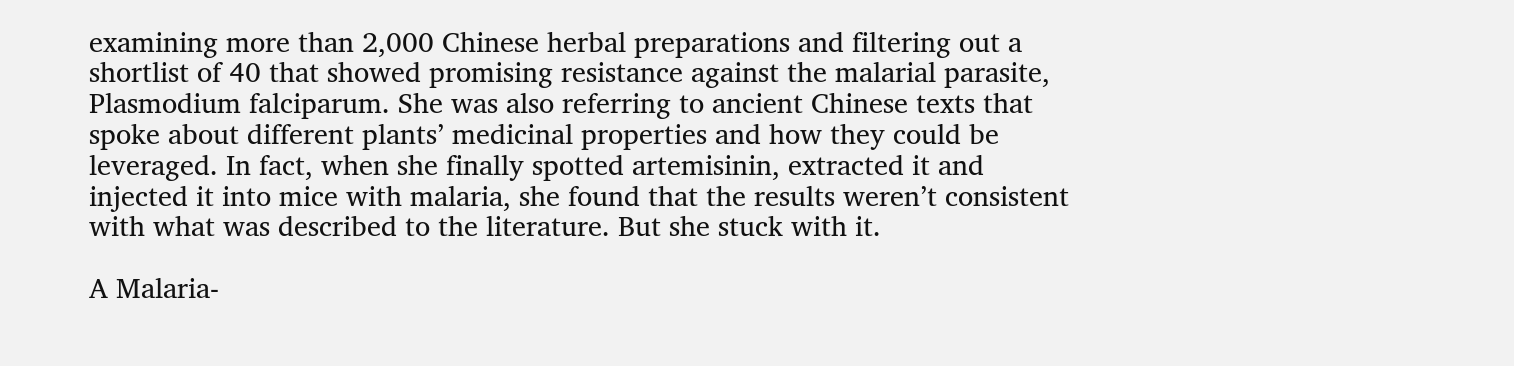examining more than 2,000 Chinese herbal preparations and filtering out a shortlist of 40 that showed promising resistance against the malarial parasite, Plasmodium falciparum. She was also referring to ancient Chinese texts that spoke about different plants’ medicinal properties and how they could be leveraged. In fact, when she finally spotted artemisinin, extracted it and injected it into mice with malaria, she found that the results weren’t consistent with what was described to the literature. But she stuck with it.

A Malaria-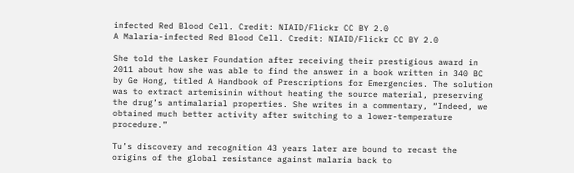infected Red Blood Cell. Credit: NIAID/Flickr CC BY 2.0
A Malaria-infected Red Blood Cell. Credit: NIAID/Flickr CC BY 2.0

She told the Lasker Foundation after receiving their prestigious award in 2011 about how she was able to find the answer in a book written in 340 BC by Ge Hong, titled A Handbook of Prescriptions for Emergencies. The solution was to extract artemisinin without heating the source material, preserving the drug’s antimalarial properties. She writes in a commentary, “Indeed, we obtained much better activity after switching to a lower-temperature procedure.”

Tu’s discovery and recognition 43 years later are bound to recast the origins of the global resistance against malaria back to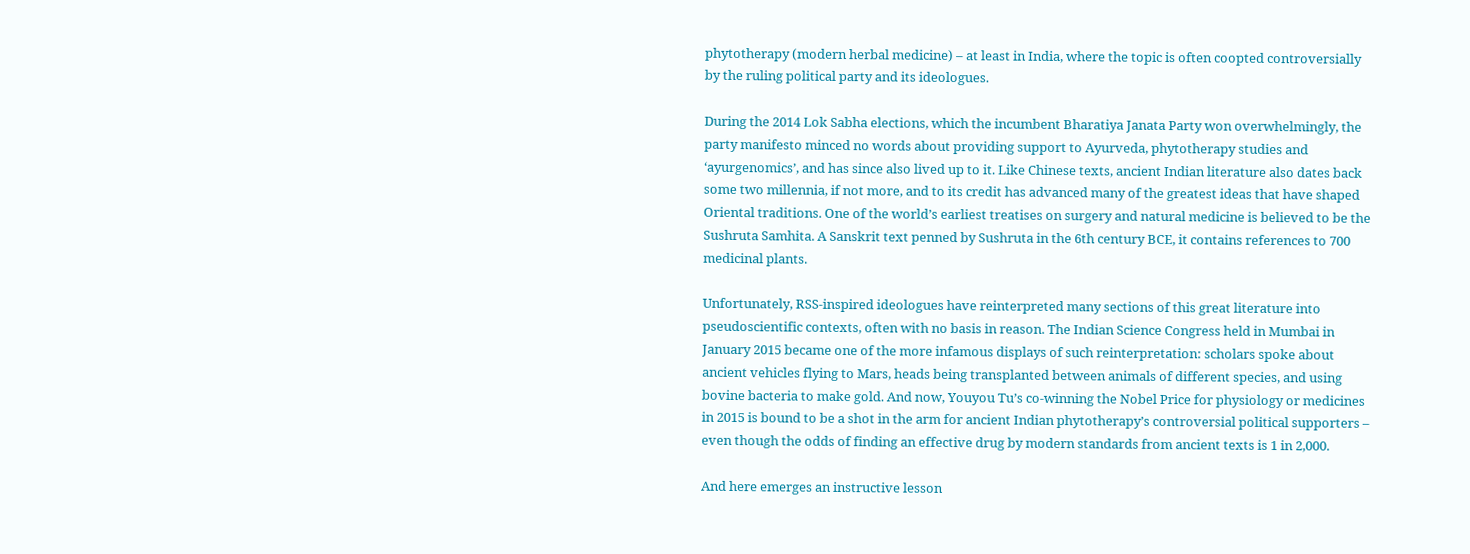phytotherapy (modern herbal medicine) – at least in India, where the topic is often coopted controversially by the ruling political party and its ideologues.

During the 2014 Lok Sabha elections, which the incumbent Bharatiya Janata Party won overwhelmingly, the party manifesto minced no words about providing support to Ayurveda, phytotherapy studies and ‘ayurgenomics’, and has since also lived up to it. Like Chinese texts, ancient Indian literature also dates back some two millennia, if not more, and to its credit has advanced many of the greatest ideas that have shaped Oriental traditions. One of the world’s earliest treatises on surgery and natural medicine is believed to be the Sushruta Samhita. A Sanskrit text penned by Sushruta in the 6th century BCE, it contains references to 700 medicinal plants.

Unfortunately, RSS-inspired ideologues have reinterpreted many sections of this great literature into pseudoscientific contexts, often with no basis in reason. The Indian Science Congress held in Mumbai in January 2015 became one of the more infamous displays of such reinterpretation: scholars spoke about ancient vehicles flying to Mars, heads being transplanted between animals of different species, and using bovine bacteria to make gold. And now, Youyou Tu’s co-winning the Nobel Price for physiology or medicines in 2015 is bound to be a shot in the arm for ancient Indian phytotherapy’s controversial political supporters – even though the odds of finding an effective drug by modern standards from ancient texts is 1 in 2,000.

And here emerges an instructive lesson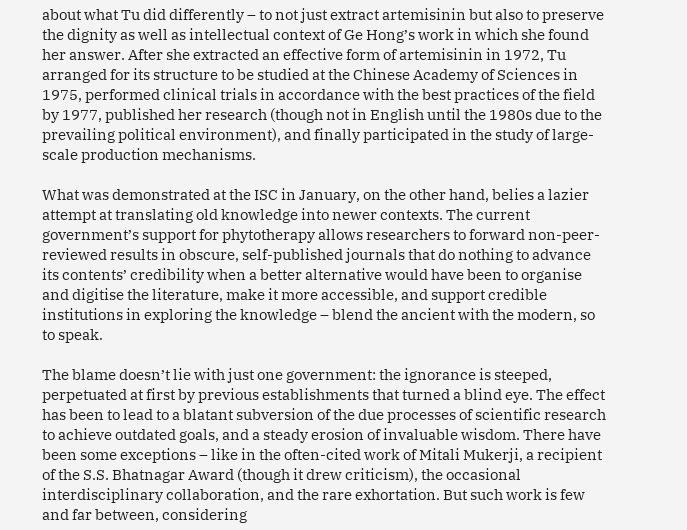about what Tu did differently – to not just extract artemisinin but also to preserve the dignity as well as intellectual context of Ge Hong’s work in which she found her answer. After she extracted an effective form of artemisinin in 1972, Tu arranged for its structure to be studied at the Chinese Academy of Sciences in 1975, performed clinical trials in accordance with the best practices of the field by 1977, published her research (though not in English until the 1980s due to the prevailing political environment), and finally participated in the study of large-scale production mechanisms.

What was demonstrated at the ISC in January, on the other hand, belies a lazier attempt at translating old knowledge into newer contexts. The current government’s support for phytotherapy allows researchers to forward non-peer-reviewed results in obscure, self-published journals that do nothing to advance its contents’ credibility when a better alternative would have been to organise and digitise the literature, make it more accessible, and support credible institutions in exploring the knowledge – blend the ancient with the modern, so to speak.

The blame doesn’t lie with just one government: the ignorance is steeped, perpetuated at first by previous establishments that turned a blind eye. The effect has been to lead to a blatant subversion of the due processes of scientific research to achieve outdated goals, and a steady erosion of invaluable wisdom. There have been some exceptions – like in the often-cited work of Mitali Mukerji, a recipient of the S.S. Bhatnagar Award (though it drew criticism), the occasional interdisciplinary collaboration, and the rare exhortation. But such work is few and far between, considering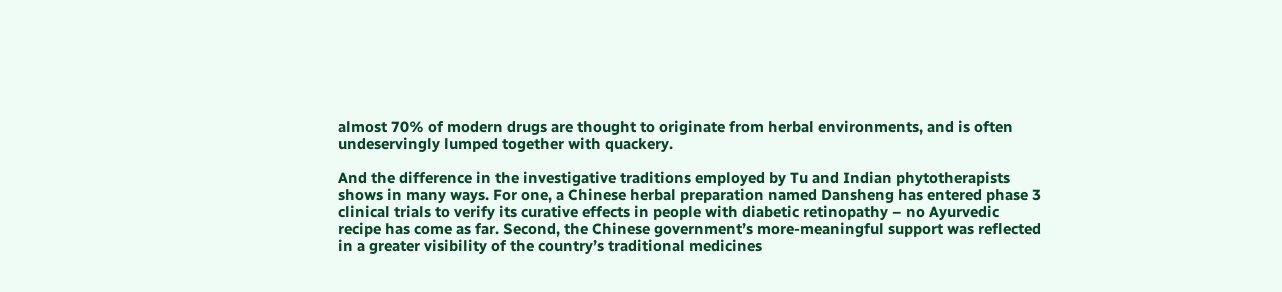almost 70% of modern drugs are thought to originate from herbal environments, and is often undeservingly lumped together with quackery.

And the difference in the investigative traditions employed by Tu and Indian phytotherapists shows in many ways. For one, a Chinese herbal preparation named Dansheng has entered phase 3 clinical trials to verify its curative effects in people with diabetic retinopathy – no Ayurvedic recipe has come as far. Second, the Chinese government’s more-meaningful support was reflected in a greater visibility of the country’s traditional medicines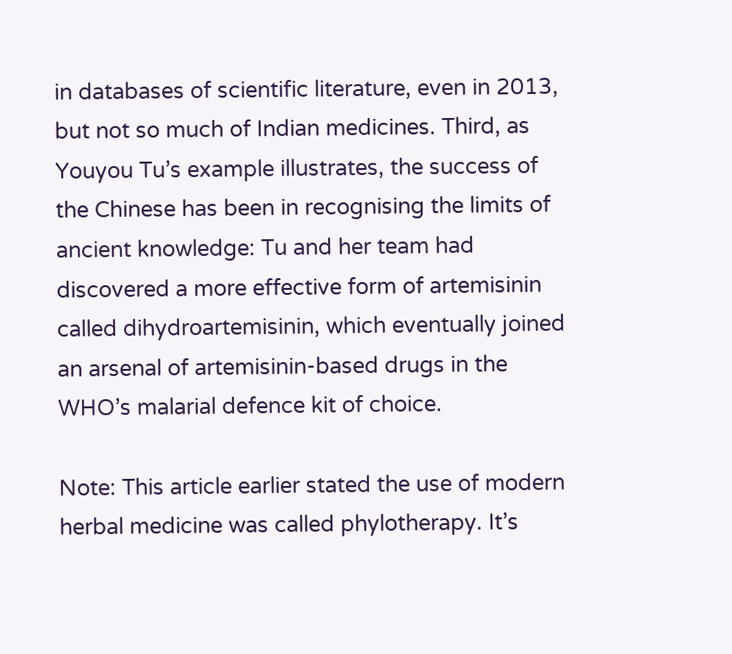in databases of scientific literature, even in 2013, but not so much of Indian medicines. Third, as Youyou Tu’s example illustrates, the success of the Chinese has been in recognising the limits of ancient knowledge: Tu and her team had discovered a more effective form of artemisinin called dihydroartemisinin, which eventually joined an arsenal of artemisinin-based drugs in the WHO’s malarial defence kit of choice.

Note: This article earlier stated the use of modern herbal medicine was called phylotherapy. It’s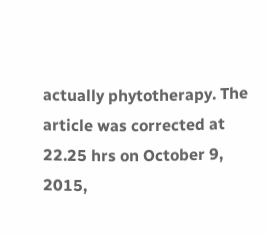actually phytotherapy. The article was corrected at 22.25 hrs on October 9, 2015,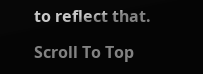to reflect that.

Scroll To Top